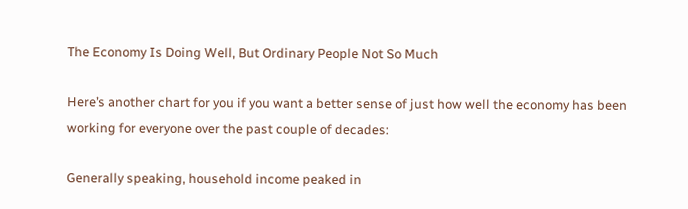The Economy Is Doing Well, But Ordinary People Not So Much

Here’s another chart for you if you want a better sense of just how well the economy has been working for everyone over the past couple of decades:

Generally speaking, household income peaked in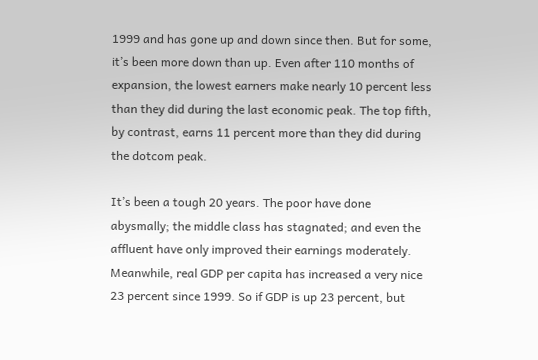1999 and has gone up and down since then. But for some, it’s been more down than up. Even after 110 months of expansion, the lowest earners make nearly 10 percent less than they did during the last economic peak. The top fifth, by contrast, earns 11 percent more than they did during the dotcom peak.

It’s been a tough 20 years. The poor have done abysmally; the middle class has stagnated; and even the affluent have only improved their earnings moderately. Meanwhile, real GDP per capita has increased a very nice 23 percent since 1999. So if GDP is up 23 percent, but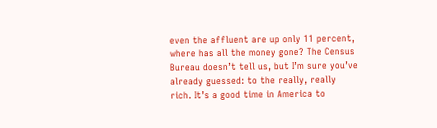even the affluent are up only 11 percent, where has all the money gone? The Census Bureau doesn’t tell us, but I’m sure you’ve already guessed: to the really, really rich. It’s a good time in America to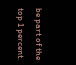be part of the top 1 percent.